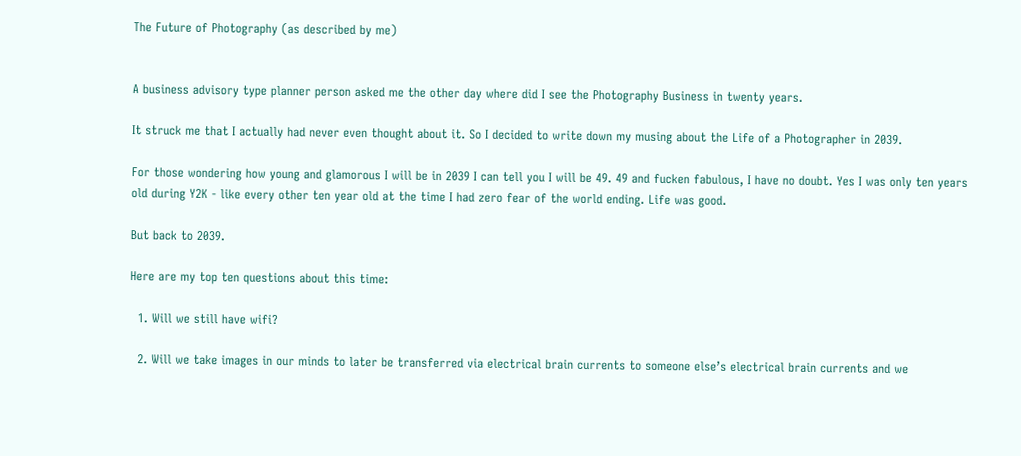The Future of Photography (as described by me)


A business advisory type planner person asked me the other day where did I see the Photography Business in twenty years.

It struck me that I actually had never even thought about it. So I decided to write down my musing about the Life of a Photographer in 2039.

For those wondering how young and glamorous I will be in 2039 I can tell you I will be 49. 49 and fucken fabulous, I have no doubt. Yes I was only ten years old during Y2K - like every other ten year old at the time I had zero fear of the world ending. Life was good.

But back to 2039.

Here are my top ten questions about this time:

  1. Will we still have wifi?

  2. Will we take images in our minds to later be transferred via electrical brain currents to someone else’s electrical brain currents and we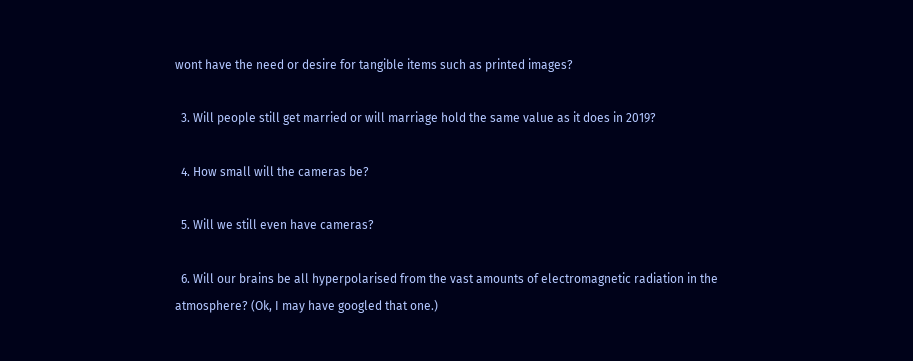wont have the need or desire for tangible items such as printed images?

  3. Will people still get married or will marriage hold the same value as it does in 2019?

  4. How small will the cameras be?

  5. Will we still even have cameras?

  6. Will our brains be all hyperpolarised from the vast amounts of electromagnetic radiation in the atmosphere? (Ok, I may have googled that one.)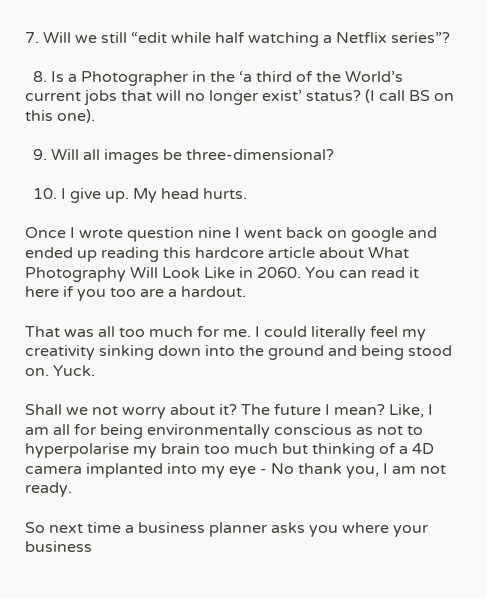7. Will we still “edit while half watching a Netflix series”?

  8. Is a Photographer in the ‘a third of the World’s current jobs that will no longer exist’ status? (I call BS on this one).

  9. Will all images be three-dimensional?

  10. I give up. My head hurts.

Once I wrote question nine I went back on google and ended up reading this hardcore article about What Photography Will Look Like in 2060. You can read it here if you too are a hardout.

That was all too much for me. I could literally feel my creativity sinking down into the ground and being stood on. Yuck.

Shall we not worry about it? The future I mean? Like, I am all for being environmentally conscious as not to hyperpolarise my brain too much but thinking of a 4D camera implanted into my eye - No thank you, I am not ready.

So next time a business planner asks you where your business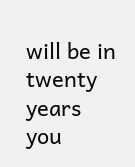will be in twenty years you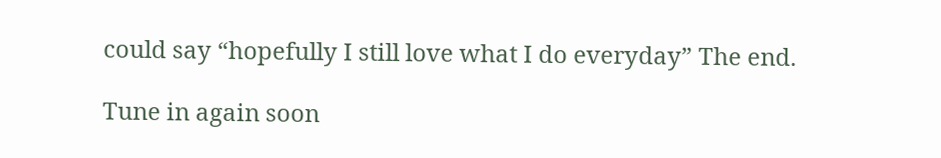could say “hopefully I still love what I do everyday” The end.

Tune in again soon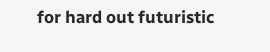for hard out futuristic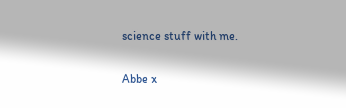science stuff with me.

Abbe x